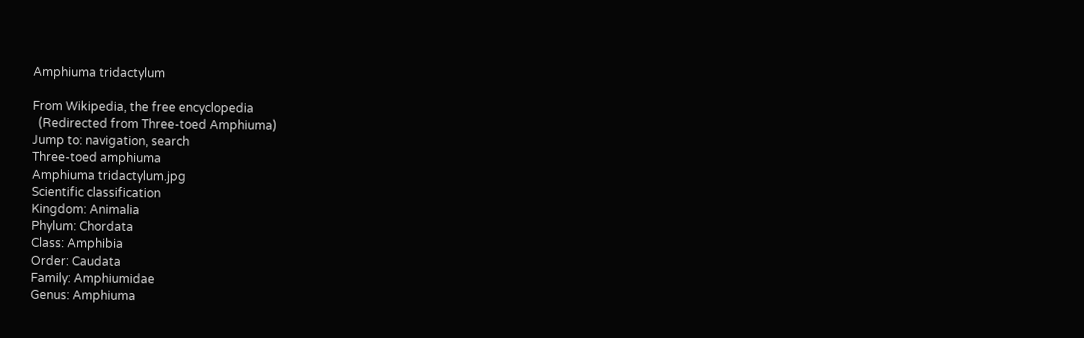Amphiuma tridactylum

From Wikipedia, the free encyclopedia
  (Redirected from Three-toed Amphiuma)
Jump to: navigation, search
Three-toed amphiuma
Amphiuma tridactylum.jpg
Scientific classification
Kingdom: Animalia
Phylum: Chordata
Class: Amphibia
Order: Caudata
Family: Amphiumidae
Genus: Amphiuma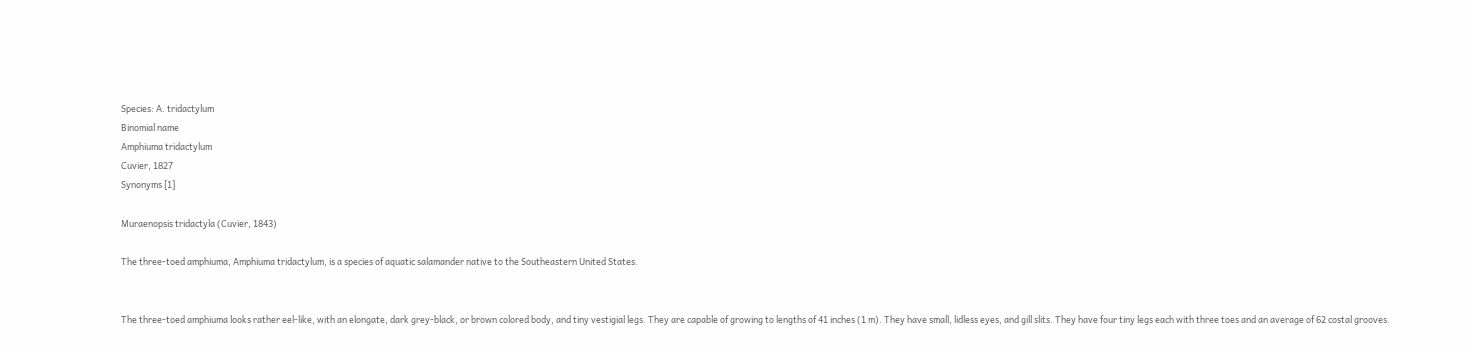Species: A. tridactylum
Binomial name
Amphiuma tridactylum
Cuvier, 1827
Synonyms [1]

Muraenopsis tridactyla (Cuvier, 1843)

The three-toed amphiuma, Amphiuma tridactylum, is a species of aquatic salamander native to the Southeastern United States.


The three-toed amphiuma looks rather eel-like, with an elongate, dark grey-black, or brown colored body, and tiny vestigial legs. They are capable of growing to lengths of 41 inches (1 m). They have small, lidless eyes, and gill slits. They have four tiny legs each with three toes and an average of 62 costal grooves.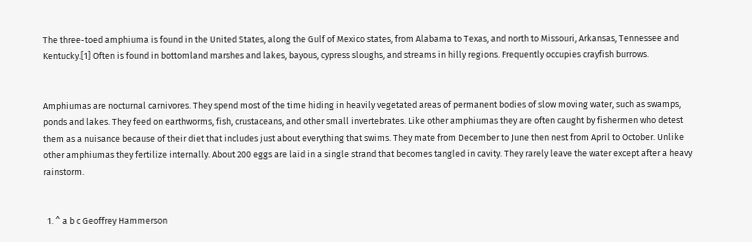The three-toed amphiuma is found in the United States, along the Gulf of Mexico states, from Alabama to Texas, and north to Missouri, Arkansas, Tennessee and Kentucky.[1] Often is found in bottomland marshes and lakes, bayous, cypress sloughs, and streams in hilly regions. Frequently occupies crayfish burrows.


Amphiumas are nocturnal carnivores. They spend most of the time hiding in heavily vegetated areas of permanent bodies of slow moving water, such as swamps, ponds and lakes. They feed on earthworms, fish, crustaceans, and other small invertebrates. Like other amphiumas they are often caught by fishermen who detest them as a nuisance because of their diet that includes just about everything that swims. They mate from December to June then nest from April to October. Unlike other amphiumas they fertilize internally. About 200 eggs are laid in a single strand that becomes tangled in cavity. They rarely leave the water except after a heavy rainstorm.


  1. ^ a b c Geoffrey Hammerson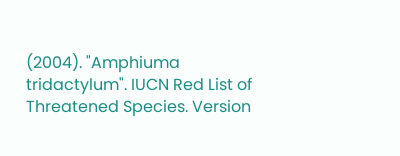(2004). "Amphiuma tridactylum". IUCN Red List of Threatened Species. Version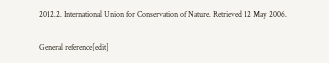2012.2. International Union for Conservation of Nature. Retrieved 12 May 2006.

General reference[edit]